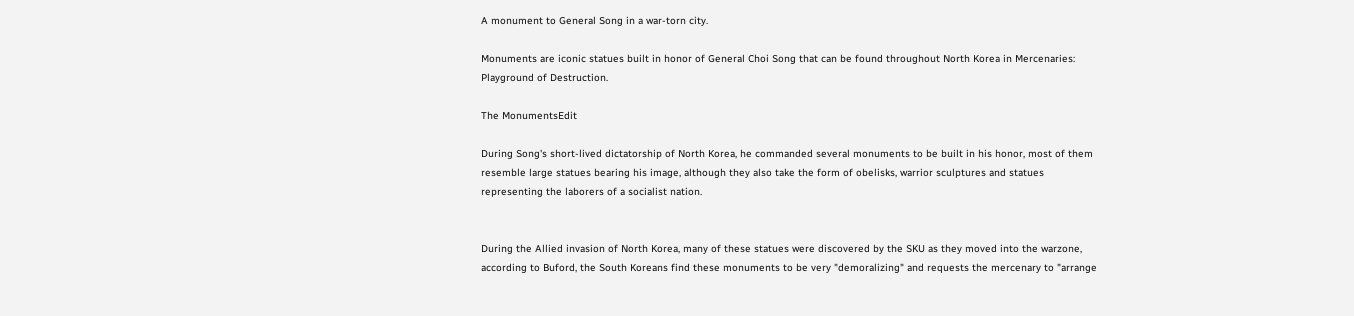A monument to General Song in a war-torn city.

Monuments are iconic statues built in honor of General Choi Song that can be found throughout North Korea in Mercenaries: Playground of Destruction.

The MonumentsEdit

During Song's short-lived dictatorship of North Korea, he commanded several monuments to be built in his honor, most of them resemble large statues bearing his image, although they also take the form of obelisks, warrior sculptures and statues representing the laborers of a socialist nation.


During the Allied invasion of North Korea, many of these statues were discovered by the SKU as they moved into the warzone, according to Buford, the South Koreans find these monuments to be very "demoralizing" and requests the mercenary to "arrange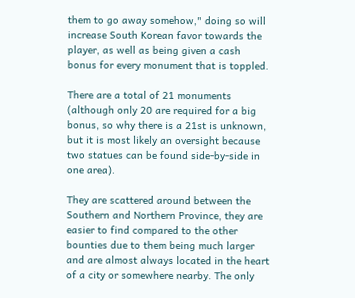them to go away somehow," doing so will increase South Korean favor towards the player, as well as being given a cash bonus for every monument that is toppled.

There are a total of 21 monuments (although only 20 are required for a big bonus, so why there is a 21st is unknown, but it is most likely an oversight because two statues can be found side-by-side in one area).

They are scattered around between the Southern and Northern Province, they are easier to find compared to the other bounties due to them being much larger and are almost always located in the heart of a city or somewhere nearby. The only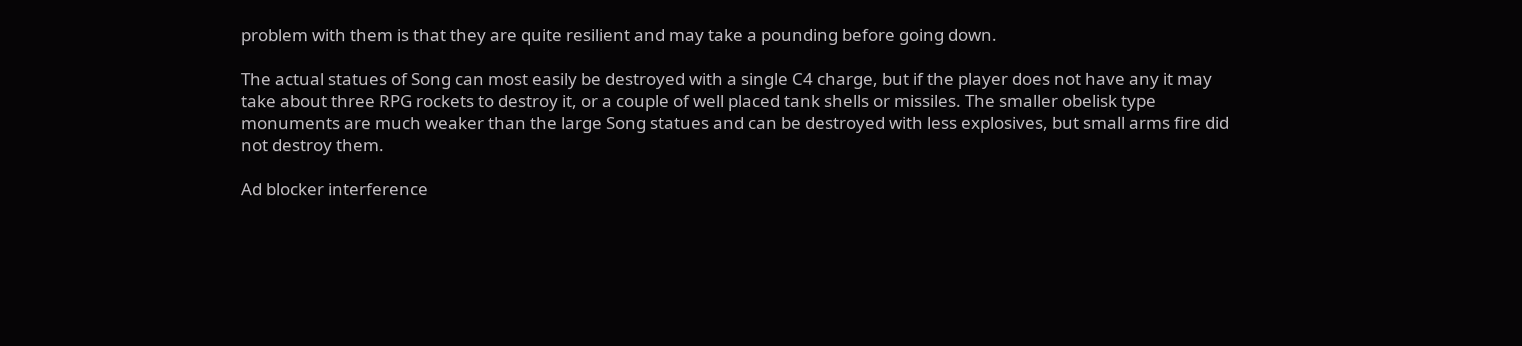problem with them is that they are quite resilient and may take a pounding before going down.

The actual statues of Song can most easily be destroyed with a single C4 charge, but if the player does not have any it may take about three RPG rockets to destroy it, or a couple of well placed tank shells or missiles. The smaller obelisk type monuments are much weaker than the large Song statues and can be destroyed with less explosives, but small arms fire did not destroy them.

Ad blocker interference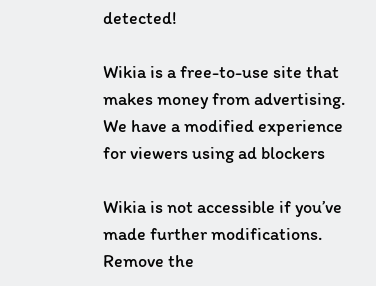detected!

Wikia is a free-to-use site that makes money from advertising. We have a modified experience for viewers using ad blockers

Wikia is not accessible if you’ve made further modifications. Remove the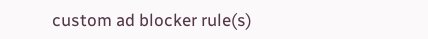custom ad blocker rule(s)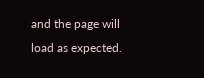and the page will load as expected.